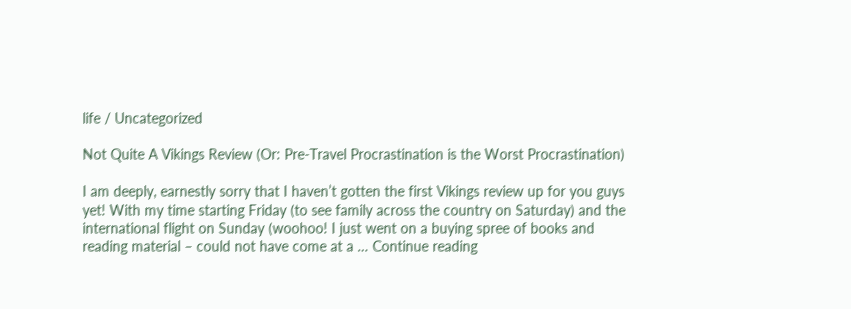life / Uncategorized

Not Quite A Vikings Review (Or: Pre-Travel Procrastination is the Worst Procrastination)

I am deeply, earnestly sorry that I haven’t gotten the first Vikings review up for you guys yet! With my time starting Friday (to see family across the country on Saturday) and the international flight on Sunday (woohoo! I just went on a buying spree of books and reading material – could not have come at a … Continue reading